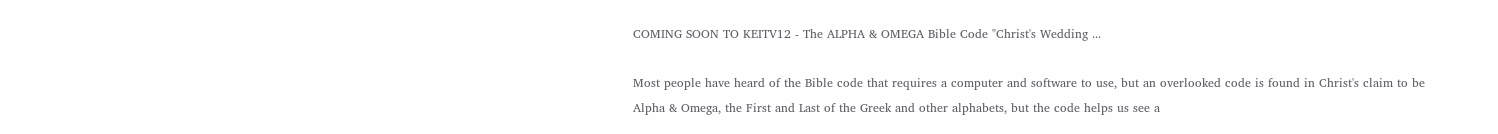COMING SOON TO KEITV12 - The ALPHA & OMEGA Bible Code "Christ's Wedding ...

Most people have heard of the Bible code that requires a computer and software to use, but an overlooked code is found in Christ's claim to be  Alpha & Omega, the First and Last of the Greek and other alphabets, but the code helps us see a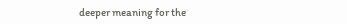deeper meaning for the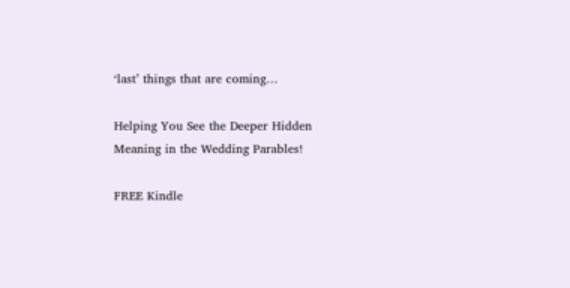‘last’ things that are coming…

Helping You See the Deeper Hidden Meaning in the Wedding Parables!

FREE Kindle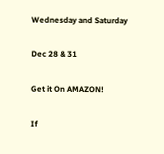Wednesday and Saturday

Dec 28 & 31

Get it On AMAZON!

If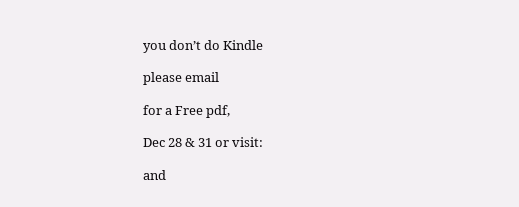you don’t do Kindle

please email

for a Free pdf,

Dec 28 & 31 or visit:

and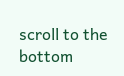scroll to the bottom